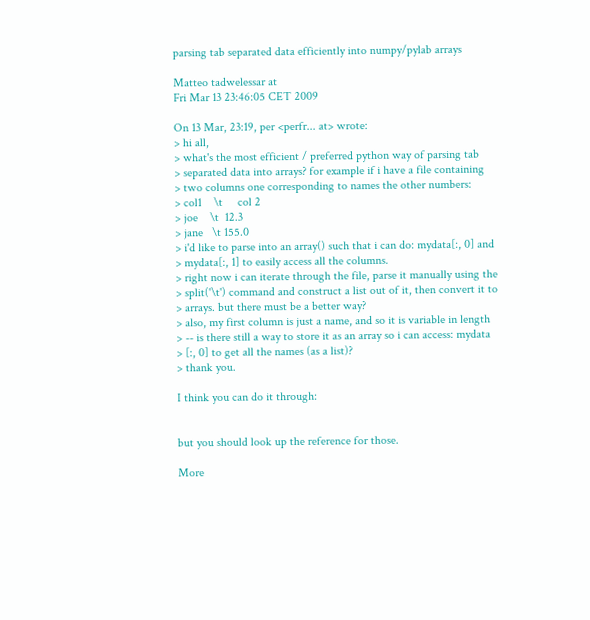parsing tab separated data efficiently into numpy/pylab arrays

Matteo tadwelessar at
Fri Mar 13 23:46:05 CET 2009

On 13 Mar, 23:19, per <perfr... at> wrote:
> hi all,
> what's the most efficient / preferred python way of parsing tab
> separated data into arrays? for example if i have a file containing
> two columns one corresponding to names the other numbers:
> col1    \t     col 2
> joe    \t  12.3
> jane   \t 155.0
> i'd like to parse into an array() such that i can do: mydata[:, 0] and
> mydata[:, 1] to easily access all the columns.
> right now i can iterate through the file, parse it manually using the
> split('\t') command and construct a list out of it, then convert it to
> arrays. but there must be a better way?
> also, my first column is just a name, and so it is variable in length
> -- is there still a way to store it as an array so i can access: mydata
> [:, 0] to get all the names (as a list)?
> thank you.

I think you can do it through:


but you should look up the reference for those.

More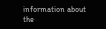information about the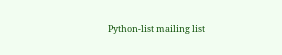Python-list mailing list